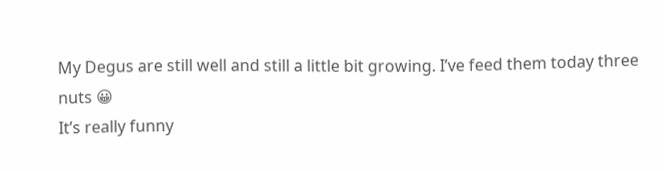My Degus are still well and still a little bit growing. I’ve feed them today three nuts 😀
It’s really funny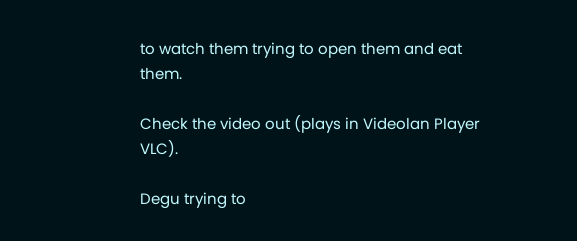to watch them trying to open them and eat them.

Check the video out (plays in Videolan Player VLC).

Degu trying to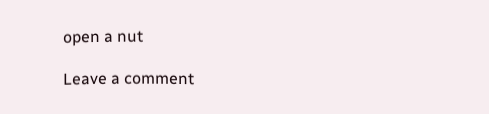open a nut

Leave a comment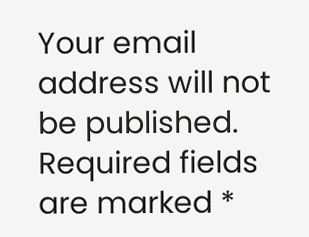Your email address will not be published. Required fields are marked *